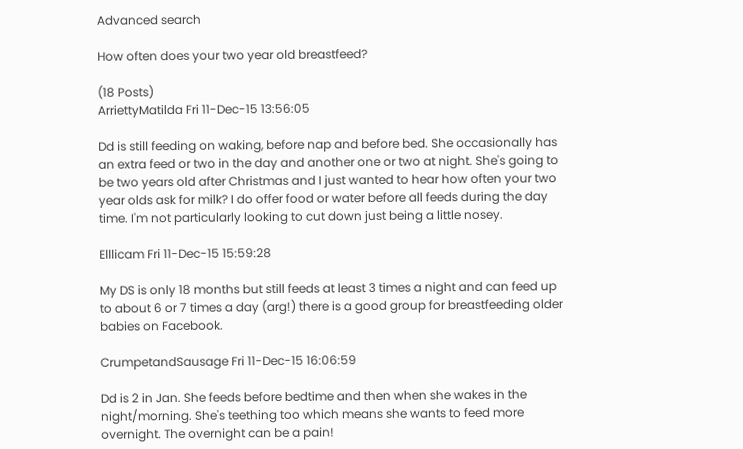Advanced search

How often does your two year old breastfeed?

(18 Posts)
ArriettyMatilda Fri 11-Dec-15 13:56:05

Dd is still feeding on waking, before nap and before bed. She occasionally has an extra feed or two in the day and another one or two at night. She's going to be two years old after Christmas and I just wanted to hear how often your two year olds ask for milk? I do offer food or water before all feeds during the day time. I'm not particularly looking to cut down just being a little nosey.

Elllicam Fri 11-Dec-15 15:59:28

My DS is only 18 months but still feeds at least 3 times a night and can feed up to about 6 or 7 times a day (arg!) there is a good group for breastfeeding older babies on Facebook.

CrumpetandSausage Fri 11-Dec-15 16:06:59

Dd is 2 in Jan. She feeds before bedtime and then when she wakes in the night/morning. She's teething too which means she wants to feed more overnight. The overnight can be a pain!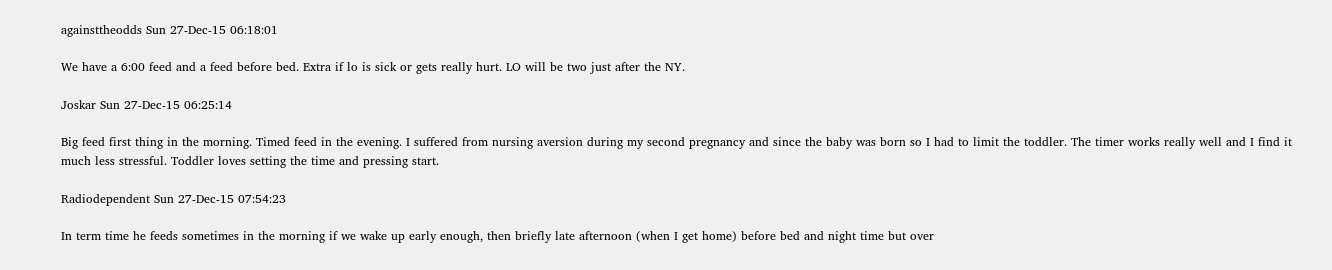againsttheodds Sun 27-Dec-15 06:18:01

We have a 6:00 feed and a feed before bed. Extra if lo is sick or gets really hurt. LO will be two just after the NY.

Joskar Sun 27-Dec-15 06:25:14

Big feed first thing in the morning. Timed feed in the evening. I suffered from nursing aversion during my second pregnancy and since the baby was born so I had to limit the toddler. The timer works really well and I find it much less stressful. Toddler loves setting the time and pressing start.

Radiodependent Sun 27-Dec-15 07:54:23

In term time he feeds sometimes in the morning if we wake up early enough, then briefly late afternoon (when I get home) before bed and night time but over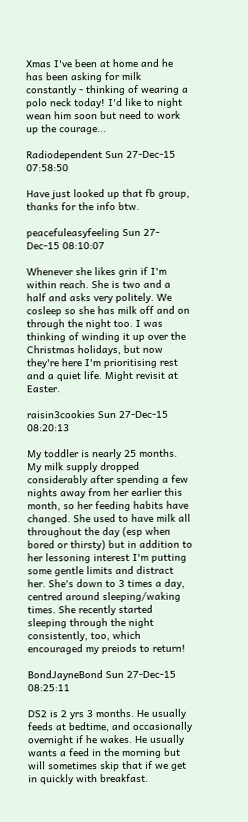Xmas I've been at home and he has been asking for milk constantly - thinking of wearing a polo neck today! I'd like to night wean him soon but need to work up the courage...

Radiodependent Sun 27-Dec-15 07:58:50

Have just looked up that fb group, thanks for the info btw.

peacefuleasyfeeling Sun 27-Dec-15 08:10:07

Whenever she likes grin if I'm within reach. She is two and a half and asks very politely. We cosleep so she has milk off and on through the night too. I was thinking of winding it up over the Christmas holidays, but now they're here I'm prioritising rest and a quiet life. Might revisit at Easter.

raisin3cookies Sun 27-Dec-15 08:20:13

My toddler is nearly 25 months. My milk supply dropped considerably after spending a few nights away from her earlier this month, so her feeding habits have changed. She used to have milk all throughout the day (esp when bored or thirsty) but in addition to her lessoning interest I'm putting some gentle limits and distract her. She's down to 3 times a day, centred around sleeping/waking times. She recently started sleeping through the night consistently, too, which encouraged my preiods to return!

BondJayneBond Sun 27-Dec-15 08:25:11

DS2 is 2 yrs 3 months. He usually feeds at bedtime, and occasionally overnight if he wakes. He usually wants a feed in the morning but will sometimes skip that if we get in quickly with breakfast.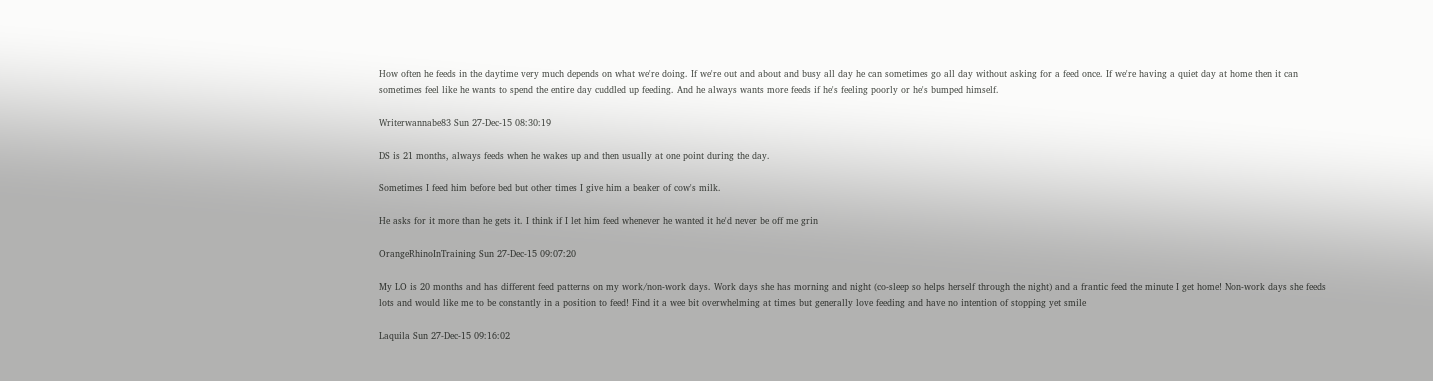How often he feeds in the daytime very much depends on what we're doing. If we're out and about and busy all day he can sometimes go all day without asking for a feed once. If we're having a quiet day at home then it can sometimes feel like he wants to spend the entire day cuddled up feeding. And he always wants more feeds if he's feeling poorly or he's bumped himself.

Writerwannabe83 Sun 27-Dec-15 08:30:19

DS is 21 months, always feeds when he wakes up and then usually at one point during the day.

Sometimes I feed him before bed but other times I give him a beaker of cow's milk.

He asks for it more than he gets it. I think if I let him feed whenever he wanted it he'd never be off me grin

OrangeRhinoInTraining Sun 27-Dec-15 09:07:20

My LO is 20 months and has different feed patterns on my work/non-work days. Work days she has morning and night (co-sleep so helps herself through the night) and a frantic feed the minute I get home! Non-work days she feeds lots and would like me to be constantly in a position to feed! Find it a wee bit overwhelming at times but generally love feeding and have no intention of stopping yet smile

Laquila Sun 27-Dec-15 09:16:02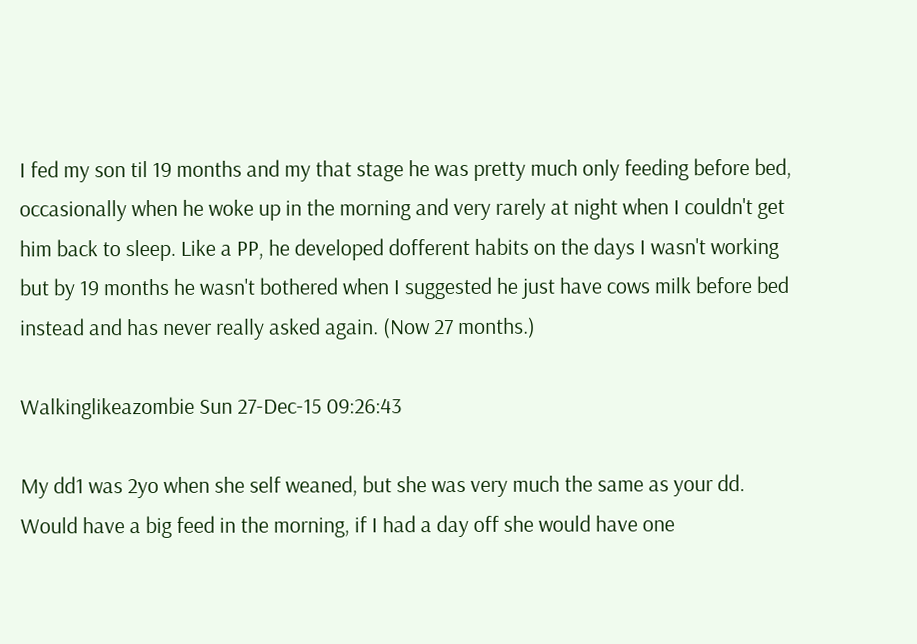I fed my son til 19 months and my that stage he was pretty much only feeding before bed, occasionally when he woke up in the morning and very rarely at night when I couldn't get him back to sleep. Like a PP, he developed dofferent habits on the days I wasn't working but by 19 months he wasn't bothered when I suggested he just have cows milk before bed instead and has never really asked again. (Now 27 months.)

Walkinglikeazombie Sun 27-Dec-15 09:26:43

My dd1 was 2yo when she self weaned, but she was very much the same as your dd. Would have a big feed in the morning, if I had a day off she would have one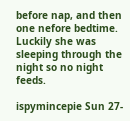before nap, and then one nefore bedtime. Luckily she was sleeping through the night so no night feeds.

ispymincepie Sun 27-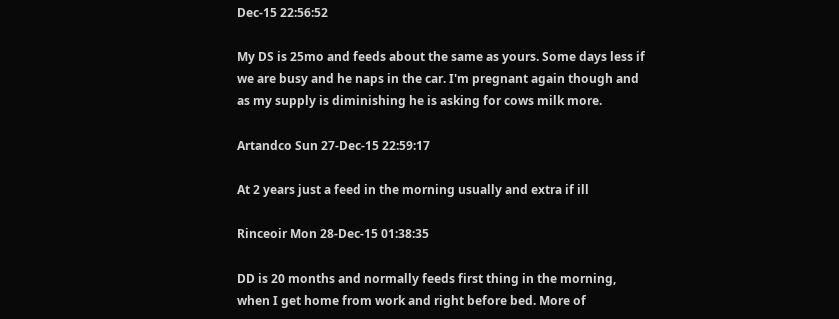Dec-15 22:56:52

My DS is 25mo and feeds about the same as yours. Some days less if we are busy and he naps in the car. I'm pregnant again though and as my supply is diminishing he is asking for cows milk more.

Artandco Sun 27-Dec-15 22:59:17

At 2 years just a feed in the morning usually and extra if ill

Rinceoir Mon 28-Dec-15 01:38:35

DD is 20 months and normally feeds first thing in the morning, when I get home from work and right before bed. More of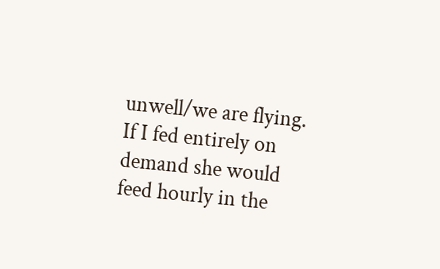unwell/we are flying. If I fed entirely on demand she would feed hourly in the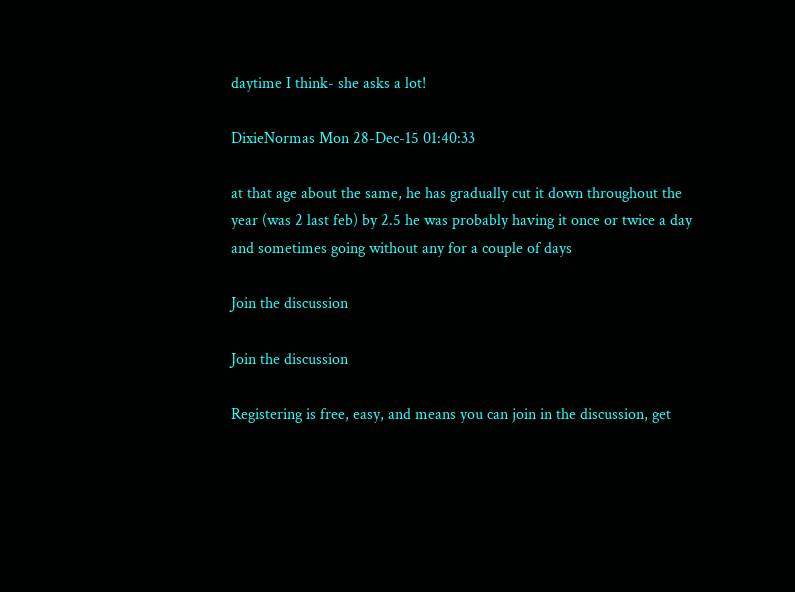daytime I think- she asks a lot!

DixieNormas Mon 28-Dec-15 01:40:33

at that age about the same, he has gradually cut it down throughout the year (was 2 last feb) by 2.5 he was probably having it once or twice a day and sometimes going without any for a couple of days

Join the discussion

Join the discussion

Registering is free, easy, and means you can join in the discussion, get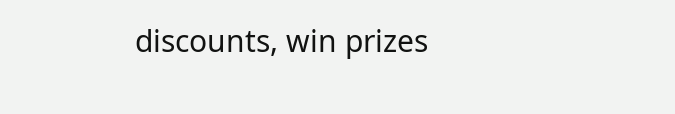discounts, win prizes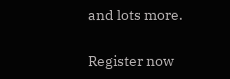and lots more.

Register now